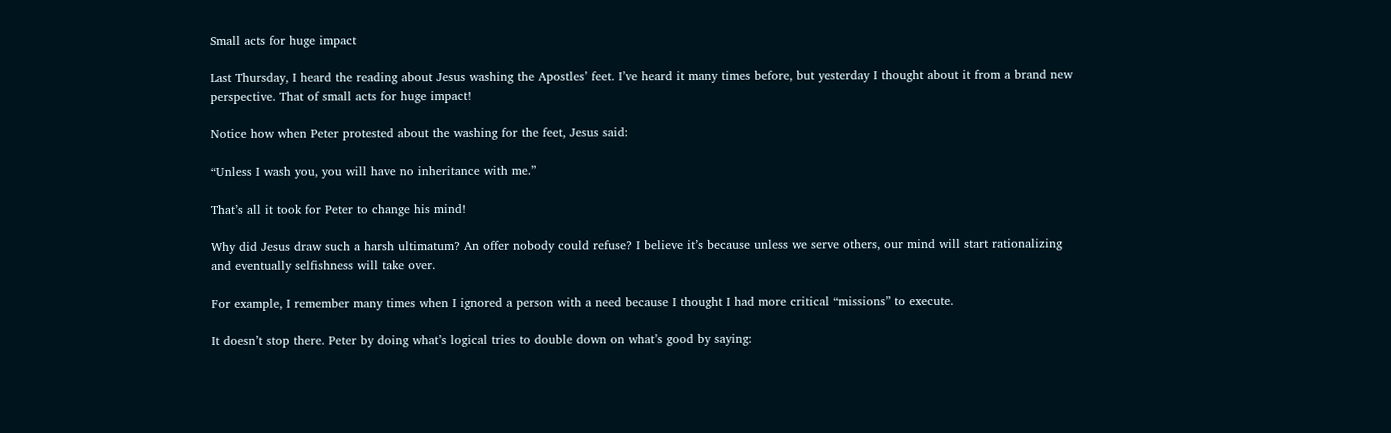Small acts for huge impact

Last Thursday, I heard the reading about Jesus washing the Apostles’ feet. I’ve heard it many times before, but yesterday I thought about it from a brand new perspective. That of small acts for huge impact!

Notice how when Peter protested about the washing for the feet, Jesus said:

“Unless I wash you, you will have no inheritance with me.”

That’s all it took for Peter to change his mind!

Why did Jesus draw such a harsh ultimatum? An offer nobody could refuse? I believe it’s because unless we serve others, our mind will start rationalizing and eventually selfishness will take over.

For example, I remember many times when I ignored a person with a need because I thought I had more critical “missions” to execute.

It doesn’t stop there. Peter by doing what’s logical tries to double down on what’s good by saying: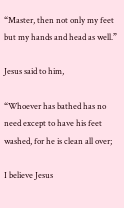“Master, then not only my feet but my hands and head as well.”

Jesus said to him,

“Whoever has bathed has no need except to have his feet washed, for he is clean all over;

I believe Jesus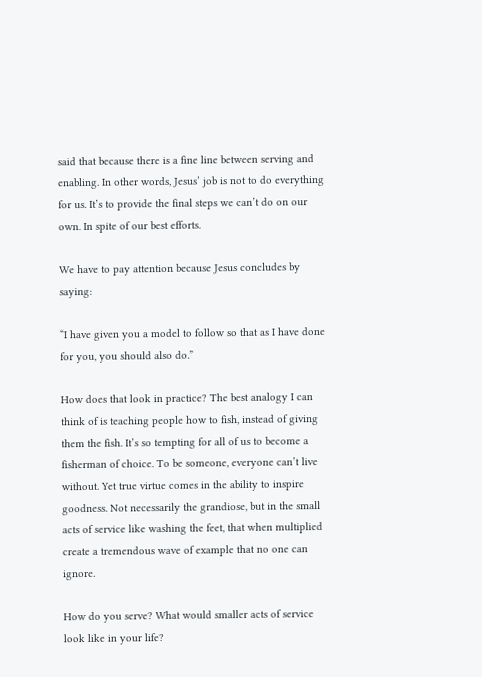said that because there is a fine line between serving and enabling. In other words, Jesus’ job is not to do everything for us. It’s to provide the final steps we can’t do on our own. In spite of our best efforts.

We have to pay attention because Jesus concludes by saying:

“I have given you a model to follow so that as I have done for you, you should also do.”

How does that look in practice? The best analogy I can think of is teaching people how to fish, instead of giving them the fish. It’s so tempting for all of us to become a fisherman of choice. To be someone, everyone can’t live without. Yet true virtue comes in the ability to inspire goodness. Not necessarily the grandiose, but in the small acts of service like washing the feet, that when multiplied create a tremendous wave of example that no one can ignore.

How do you serve? What would smaller acts of service look like in your life?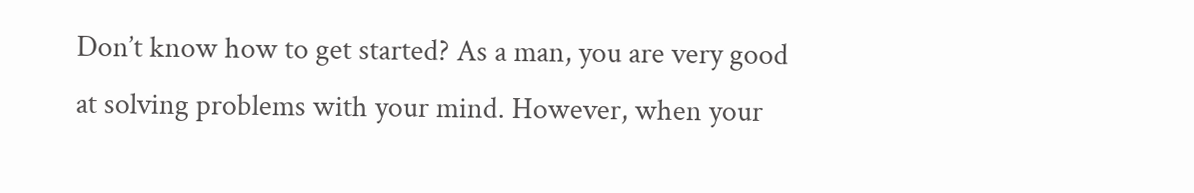Don’t know how to get started? As a man, you are very good at solving problems with your mind. However, when your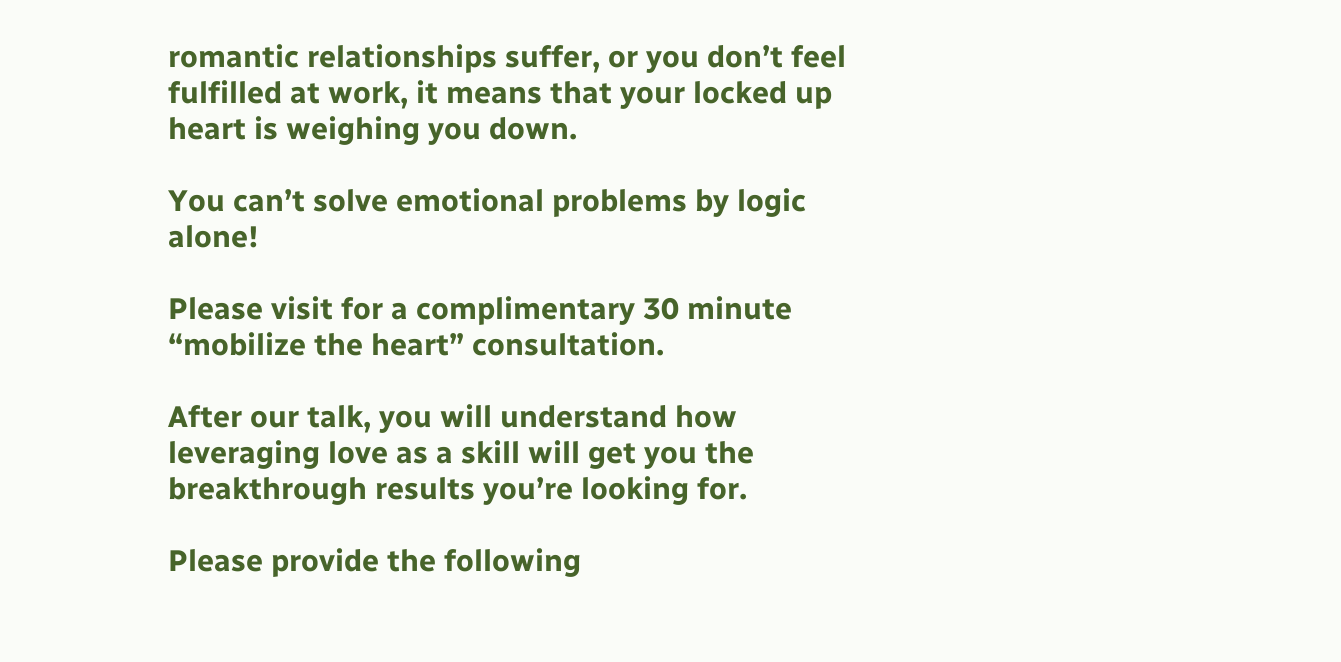romantic relationships suffer, or you don’t feel fulfilled at work, it means that your locked up heart is weighing you down.

You can’t solve emotional problems by logic alone!

Please visit for a complimentary 30 minute “mobilize the heart” consultation.

After our talk, you will understand how leveraging love as a skill will get you the breakthrough results you’re looking for.

Please provide the following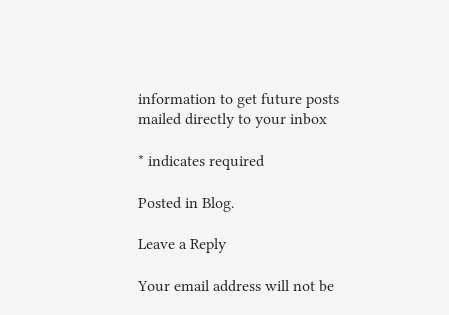information to get future posts mailed directly to your inbox

* indicates required

Posted in Blog.

Leave a Reply

Your email address will not be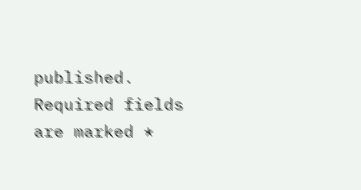published. Required fields are marked *